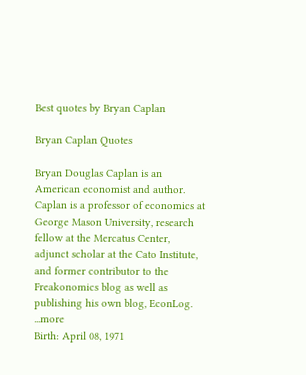Best quotes by Bryan Caplan

Bryan Caplan Quotes

Bryan Douglas Caplan is an American economist and author. Caplan is a professor of economics at George Mason University, research fellow at the Mercatus Center, adjunct scholar at the Cato Institute, and former contributor to the Freakonomics blog as well as publishing his own blog, EconLog. ...more
Birth: April 08, 1971